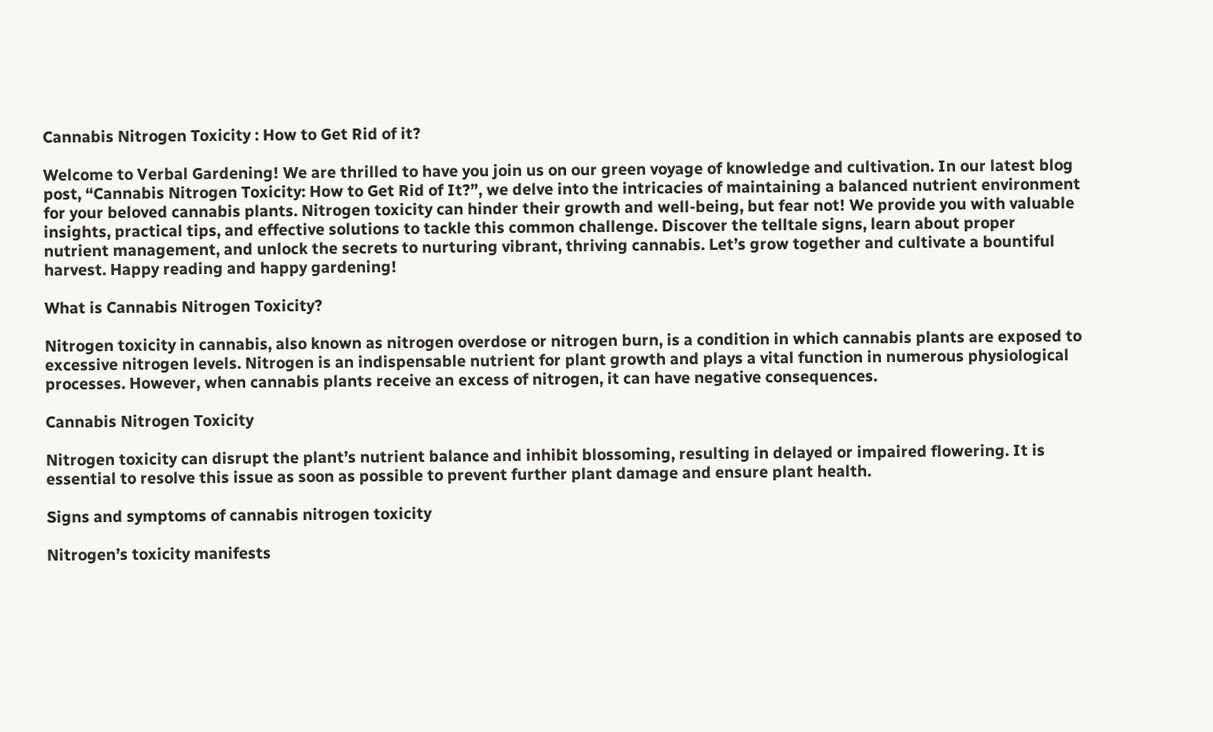Cannabis Nitrogen Toxicity : How to Get Rid of it?

Welcome to Verbal Gardening! We are thrilled to have you join us on our green voyage of knowledge and cultivation. In our latest blog post, “Cannabis Nitrogen Toxicity: How to Get Rid of It?”, we delve into the intricacies of maintaining a balanced nutrient environment for your beloved cannabis plants. Nitrogen toxicity can hinder their growth and well-being, but fear not! We provide you with valuable insights, practical tips, and effective solutions to tackle this common challenge. Discover the telltale signs, learn about proper nutrient management, and unlock the secrets to nurturing vibrant, thriving cannabis. Let’s grow together and cultivate a bountiful harvest. Happy reading and happy gardening!

What is Cannabis Nitrogen Toxicity?

Nitrogen toxicity in cannabis, also known as nitrogen overdose or nitrogen burn, is a condition in which cannabis plants are exposed to excessive nitrogen levels. Nitrogen is an indispensable nutrient for plant growth and plays a vital function in numerous physiological processes. However, when cannabis plants receive an excess of nitrogen, it can have negative consequences.

Cannabis Nitrogen Toxicity

Nitrogen toxicity can disrupt the plant’s nutrient balance and inhibit blossoming, resulting in delayed or impaired flowering. It is essential to resolve this issue as soon as possible to prevent further plant damage and ensure plant health.

Signs and symptoms of cannabis nitrogen toxicity

Nitrogen’s toxicity manifests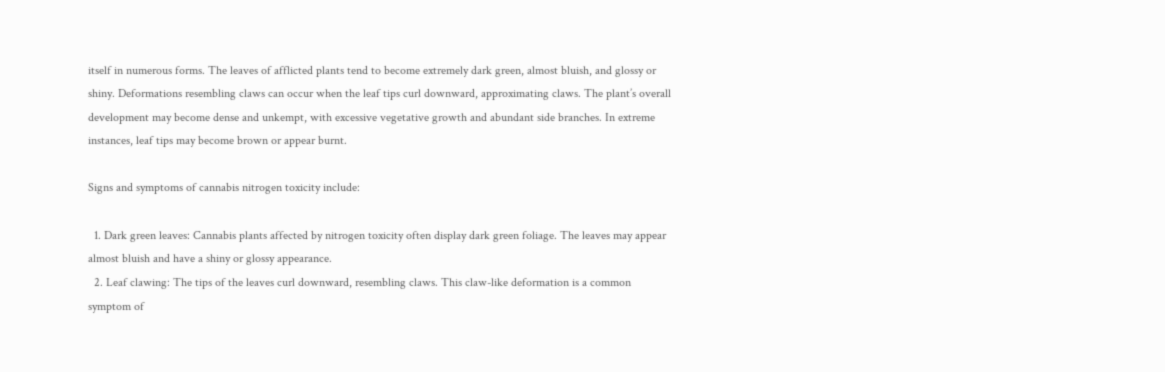itself in numerous forms. The leaves of afflicted plants tend to become extremely dark green, almost bluish, and glossy or shiny. Deformations resembling claws can occur when the leaf tips curl downward, approximating claws. The plant’s overall development may become dense and unkempt, with excessive vegetative growth and abundant side branches. In extreme instances, leaf tips may become brown or appear burnt.

Signs and symptoms of cannabis nitrogen toxicity include:

  1. Dark green leaves: Cannabis plants affected by nitrogen toxicity often display dark green foliage. The leaves may appear almost bluish and have a shiny or glossy appearance.
  2. Leaf clawing: The tips of the leaves curl downward, resembling claws. This claw-like deformation is a common symptom of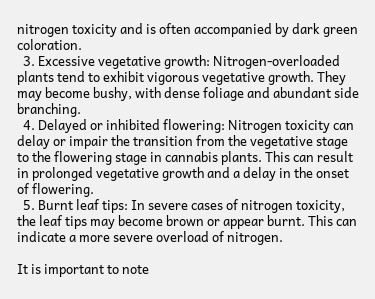nitrogen toxicity and is often accompanied by dark green coloration.
  3. Excessive vegetative growth: Nitrogen-overloaded plants tend to exhibit vigorous vegetative growth. They may become bushy, with dense foliage and abundant side branching.
  4. Delayed or inhibited flowering: Nitrogen toxicity can delay or impair the transition from the vegetative stage to the flowering stage in cannabis plants. This can result in prolonged vegetative growth and a delay in the onset of flowering.
  5. Burnt leaf tips: In severe cases of nitrogen toxicity, the leaf tips may become brown or appear burnt. This can indicate a more severe overload of nitrogen.

It is important to note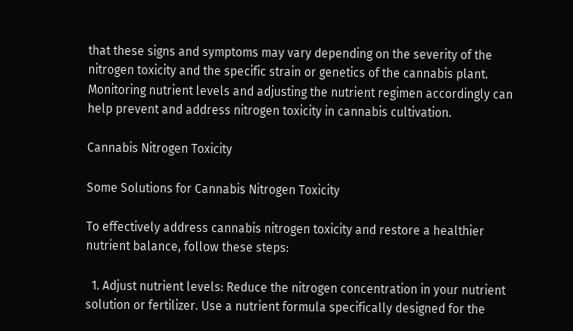that these signs and symptoms may vary depending on the severity of the nitrogen toxicity and the specific strain or genetics of the cannabis plant. Monitoring nutrient levels and adjusting the nutrient regimen accordingly can help prevent and address nitrogen toxicity in cannabis cultivation.

Cannabis Nitrogen Toxicity

Some Solutions for Cannabis Nitrogen Toxicity

To effectively address cannabis nitrogen toxicity and restore a healthier nutrient balance, follow these steps:

  1. Adjust nutrient levels: Reduce the nitrogen concentration in your nutrient solution or fertilizer. Use a nutrient formula specifically designed for the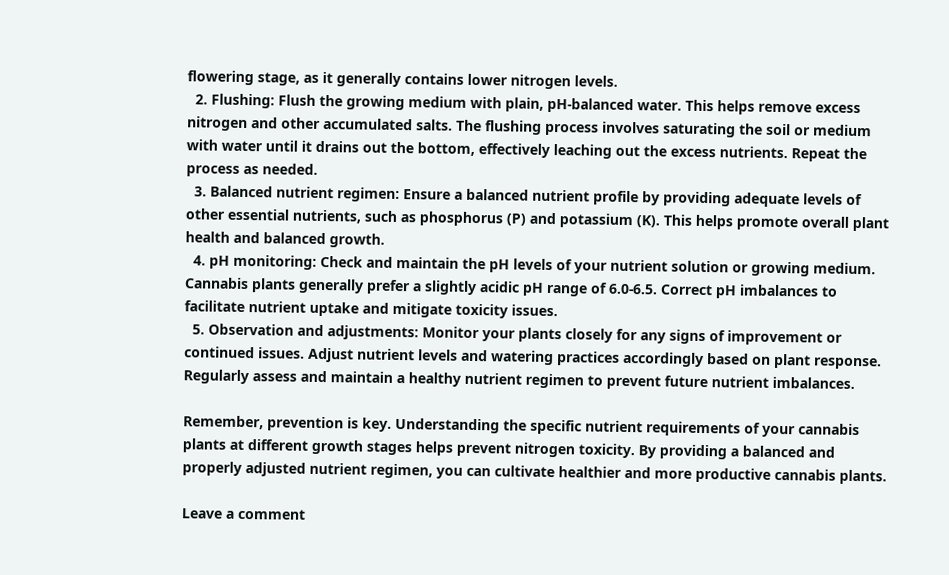flowering stage, as it generally contains lower nitrogen levels.
  2. Flushing: Flush the growing medium with plain, pH-balanced water. This helps remove excess nitrogen and other accumulated salts. The flushing process involves saturating the soil or medium with water until it drains out the bottom, effectively leaching out the excess nutrients. Repeat the process as needed.
  3. Balanced nutrient regimen: Ensure a balanced nutrient profile by providing adequate levels of other essential nutrients, such as phosphorus (P) and potassium (K). This helps promote overall plant health and balanced growth.
  4. pH monitoring: Check and maintain the pH levels of your nutrient solution or growing medium. Cannabis plants generally prefer a slightly acidic pH range of 6.0-6.5. Correct pH imbalances to facilitate nutrient uptake and mitigate toxicity issues.
  5. Observation and adjustments: Monitor your plants closely for any signs of improvement or continued issues. Adjust nutrient levels and watering practices accordingly based on plant response. Regularly assess and maintain a healthy nutrient regimen to prevent future nutrient imbalances.

Remember, prevention is key. Understanding the specific nutrient requirements of your cannabis plants at different growth stages helps prevent nitrogen toxicity. By providing a balanced and properly adjusted nutrient regimen, you can cultivate healthier and more productive cannabis plants.

Leave a comment